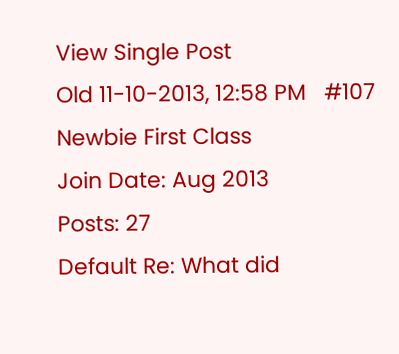View Single Post
Old 11-10-2013, 12:58 PM   #107
Newbie First Class
Join Date: Aug 2013
Posts: 27
Default Re: What did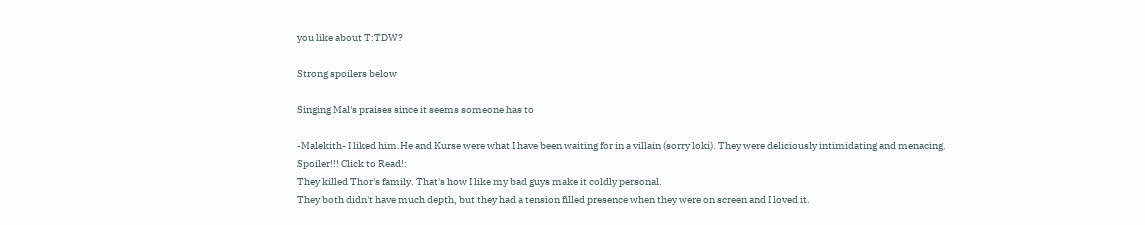you like about T:TDW?

Strong spoilers below

Singing Mal's praises since it seems someone has to

-Malekith- I liked him.He and Kurse were what I have been waiting for in a villain (sorry loki). They were deliciously intimidating and menacing.
Spoiler!!! Click to Read!:
They killed Thor's family. That's how I like my bad guys make it coldly personal.
They both didn't have much depth, but they had a tension filled presence when they were on screen and I loved it.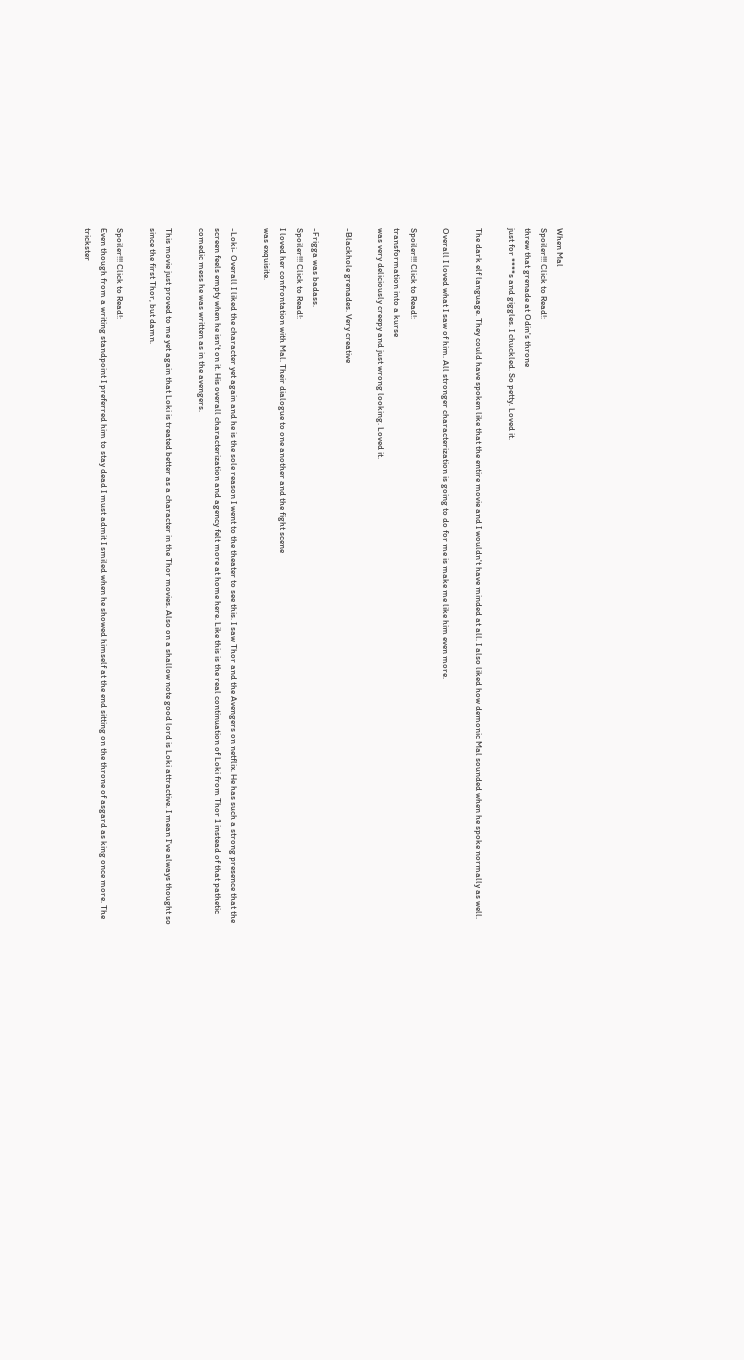When Mal
Spoiler!!! Click to Read!:
threw that grenade at Odin's throne
just for ****s and giggles. I chuckled. So petty. Loved it.

The dark elf language. They could have spoken like that the entire movie and I wouldn't have minded at all. I also liked how demonic Mal sounded when he spoke normally as well.

Overall I loved what I saw of him. All stronger characterization is going to do for me is make me like him even more.

Spoiler!!! Click to Read!:
transformation into a kurse
was very deliciously creepy and just wrong looking. Loved it.

-Blackhole grenades. Very creative

-Frigga was badass.
Spoiler!!! Click to Read!:
I loved her confrontation with Mal. Their dialogue to one another and the fight scene
was exquisite.

-Loki- Overall I liked the character yet again and he is the sole reason I went to the theater to see this. I saw Thor and the Avengers on netflix. He has such a strong presence that the screen feels empty when he isn't on it. His overall characterization and agency felt more at home here. Like this is the real continuation of Loki from Thor 1 instead of that pathetic comedic mess he was written as in the avengers.

This movie just proved to me yet again that Loki is treated better as a character in the Thor movies. Also on a shallow note good lord is Loki attractive. I mean I've always thought so since the first Thor, but damn.

Spoiler!!! Click to Read!:
Even though from a writing standpoint I preferred him to stay dead I must admit I smiled when he showed himself at the end sitting on the throne of asgard as king once more. The trickster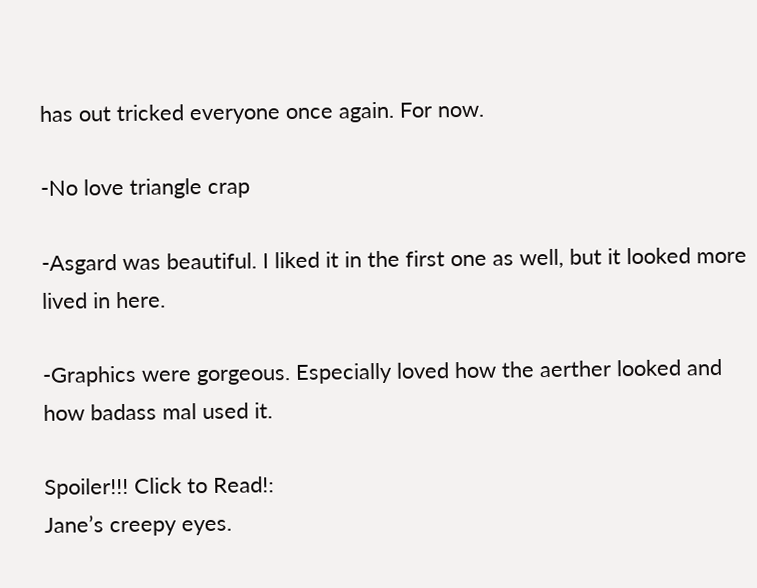has out tricked everyone once again. For now.

-No love triangle crap

-Asgard was beautiful. I liked it in the first one as well, but it looked more lived in here.

-Graphics were gorgeous. Especially loved how the aerther looked and how badass mal used it.

Spoiler!!! Click to Read!:
Jane’s creepy eyes.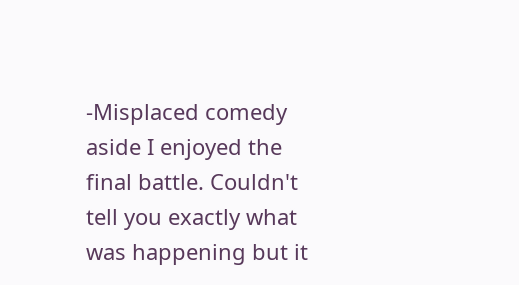-Misplaced comedy aside I enjoyed the final battle. Couldn't tell you exactly what was happening but it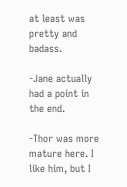at least was pretty and badass.

-Jane actually had a point in the end.

-Thor was more mature here. I like him, but I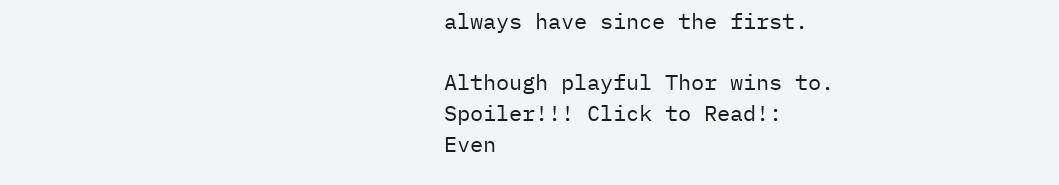always have since the first.

Although playful Thor wins to.
Spoiler!!! Click to Read!:
Even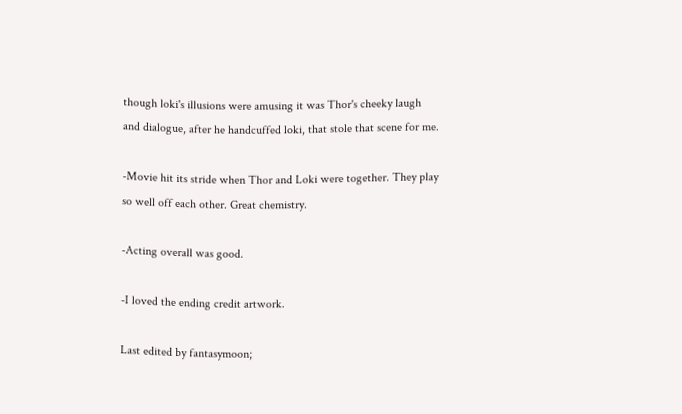though loki's illusions were amusing it was Thor's cheeky laugh and dialogue, after he handcuffed loki, that stole that scene for me.

-Movie hit its stride when Thor and Loki were together. They play so well off each other. Great chemistry.

-Acting overall was good.

-I loved the ending credit artwork.

Last edited by fantasymoon;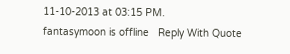11-10-2013 at 03:15 PM.
fantasymoon is offline   Reply With Quote